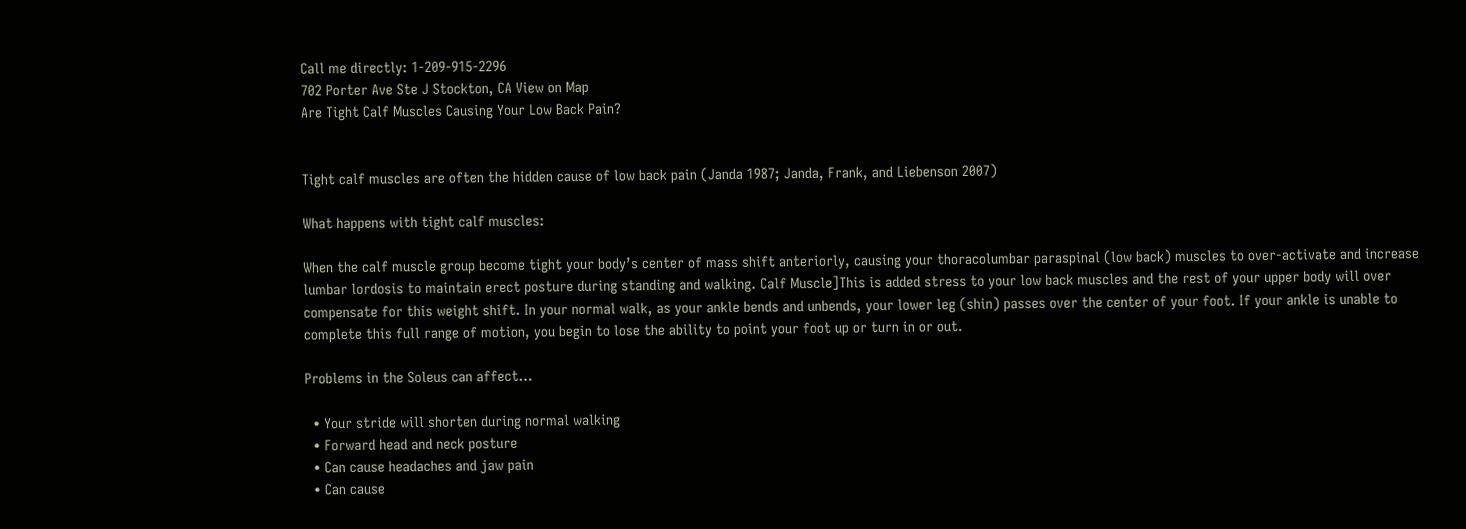Call me directly: 1-209-915-2296
702 Porter Ave Ste J Stockton, CA View on Map
Are Tight Calf Muscles Causing Your Low Back Pain?


Tight calf muscles are often the hidden cause of low back pain (Janda 1987; Janda, Frank, and Liebenson 2007)

What happens with tight calf muscles:

When the calf muscle group become tight your body’s center of mass shift anteriorly, causing your thoracolumbar paraspinal (low back) muscles to over-activate and increase lumbar lordosis to maintain erect posture during standing and walking. Calf Muscle]This is added stress to your low back muscles and the rest of your upper body will over compensate for this weight shift. In your normal walk, as your ankle bends and unbends, your lower leg (shin) passes over the center of your foot. If your ankle is unable to complete this full range of motion, you begin to lose the ability to point your foot up or turn in or out.

Problems in the Soleus can affect…

  • Your stride will shorten during normal walking
  • Forward head and neck posture
  • Can cause headaches and jaw pain
  • Can cause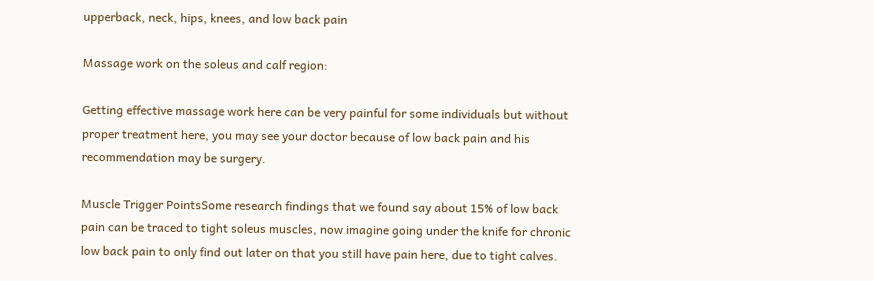upperback, neck, hips, knees, and low back pain

Massage work on the soleus and calf region:

Getting effective massage work here can be very painful for some individuals but without proper treatment here, you may see your doctor because of low back pain and his recommendation may be surgery.

Muscle Trigger PointsSome research findings that we found say about 15% of low back pain can be traced to tight soleus muscles, now imagine going under the knife for chronic low back pain to only find out later on that you still have pain here, due to tight calves.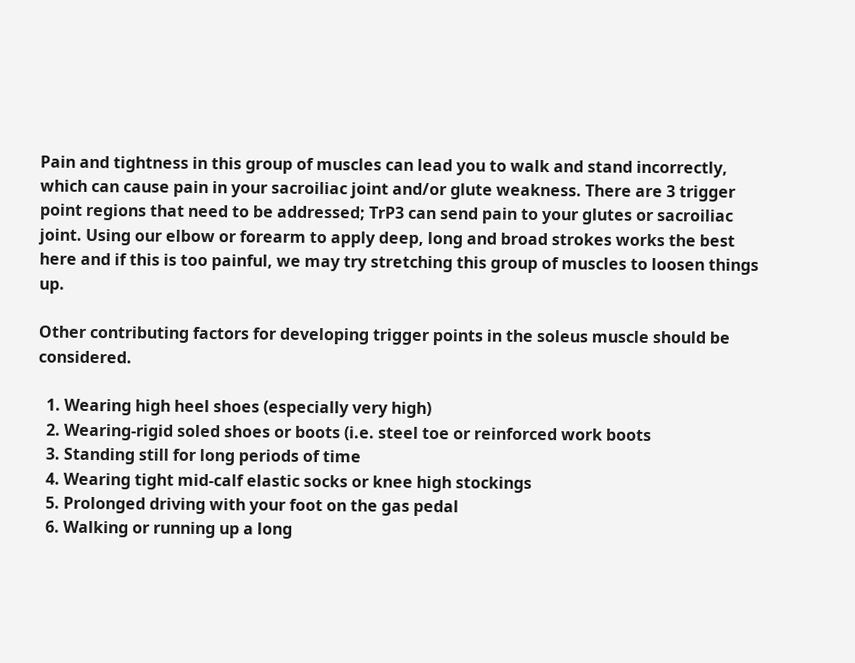Pain and tightness in this group of muscles can lead you to walk and stand incorrectly, which can cause pain in your sacroiliac joint and/or glute weakness. There are 3 trigger point regions that need to be addressed; TrP3 can send pain to your glutes or sacroiliac joint. Using our elbow or forearm to apply deep, long and broad strokes works the best here and if this is too painful, we may try stretching this group of muscles to loosen things up.

Other contributing factors for developing trigger points in the soleus muscle should be considered.

  1. Wearing high heel shoes (especially very high)
  2. Wearing-rigid soled shoes or boots (i.e. steel toe or reinforced work boots
  3. Standing still for long periods of time
  4. Wearing tight mid-calf elastic socks or knee high stockings
  5. Prolonged driving with your foot on the gas pedal
  6. Walking or running up a long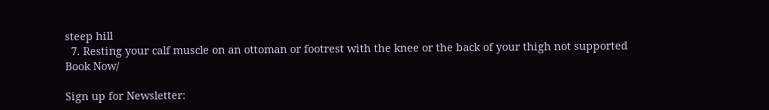steep hill
  7. Resting your calf muscle on an ottoman or footrest with the knee or the back of your thigh not supported
Book Now/

Sign up for Newsletter: